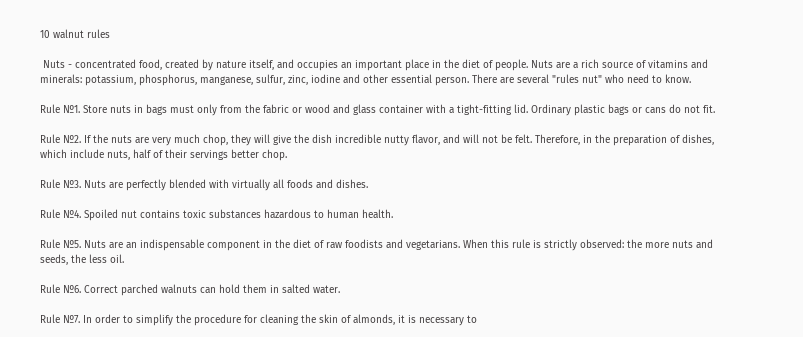10 walnut rules

 Nuts - concentrated food, created by nature itself, and occupies an important place in the diet of people. Nuts are a rich source of vitamins and minerals: potassium, phosphorus, manganese, sulfur, zinc, iodine and other essential person. There are several "rules nut" who need to know.

Rule №1. Store nuts in bags must only from the fabric or wood and glass container with a tight-fitting lid. Ordinary plastic bags or cans do not fit.

Rule №2. If the nuts are very much chop, they will give the dish incredible nutty flavor, and will not be felt. Therefore, in the preparation of dishes, which include nuts, half of their servings better chop.

Rule №3. Nuts are perfectly blended with virtually all foods and dishes.

Rule №4. Spoiled nut contains toxic substances hazardous to human health.

Rule №5. Nuts are an indispensable component in the diet of raw foodists and vegetarians. When this rule is strictly observed: the more nuts and seeds, the less oil.

Rule №6. Correct parched walnuts can hold them in salted water.

Rule №7. In order to simplify the procedure for cleaning the skin of almonds, it is necessary to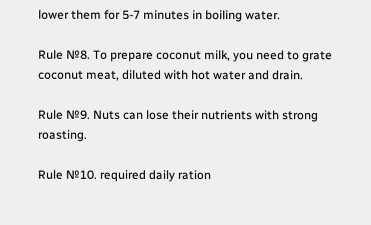lower them for 5-7 minutes in boiling water.

Rule №8. To prepare coconut milk, you need to grate coconut meat, diluted with hot water and drain.

Rule №9. Nuts can lose their nutrients with strong roasting.

Rule №10. required daily ration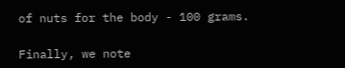of nuts for the body - 100 grams.

Finally, we note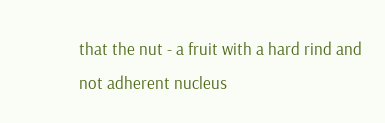that the nut - a fruit with a hard rind and not adherent nucleus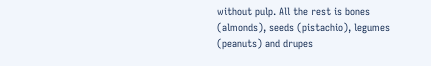without pulp. All the rest is bones (almonds), seeds (pistachio), legumes (peanuts) and drupes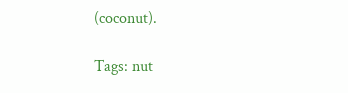(coconut).

Tags: nut